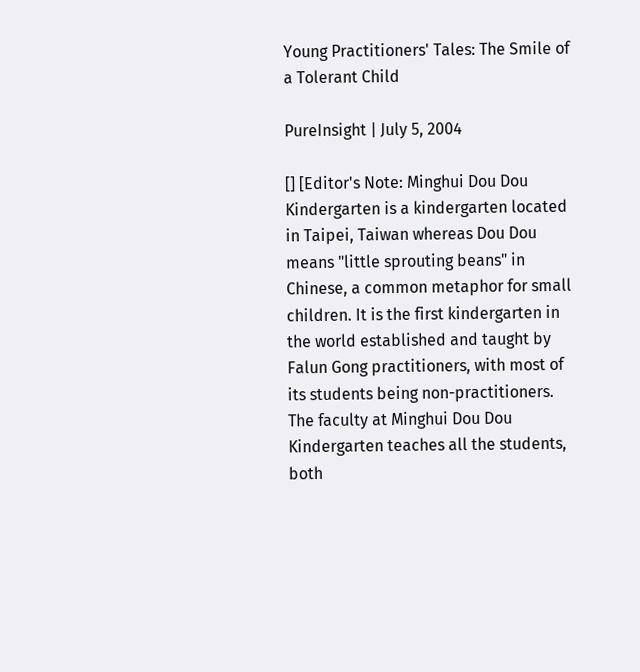Young Practitioners' Tales: The Smile of a Tolerant Child

PureInsight | July 5, 2004

[] [Editor's Note: Minghui Dou Dou Kindergarten is a kindergarten located in Taipei, Taiwan whereas Dou Dou means "little sprouting beans" in Chinese, a common metaphor for small children. It is the first kindergarten in the world established and taught by Falun Gong practitioners, with most of its students being non-practitioners. The faculty at Minghui Dou Dou Kindergarten teaches all the students, both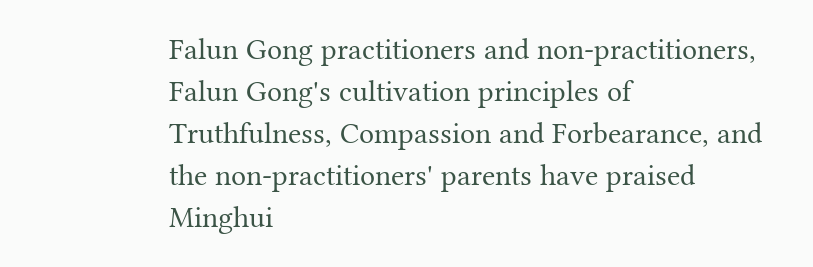Falun Gong practitioners and non-practitioners, Falun Gong's cultivation principles of Truthfulness, Compassion and Forbearance, and the non-practitioners' parents have praised Minghui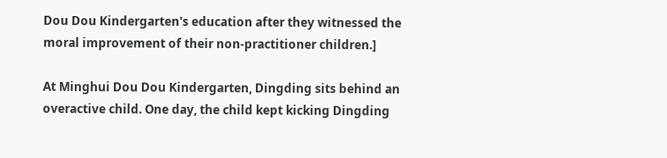Dou Dou Kindergarten's education after they witnessed the moral improvement of their non-practitioner children.]

At Minghui Dou Dou Kindergarten, Dingding sits behind an overactive child. One day, the child kept kicking Dingding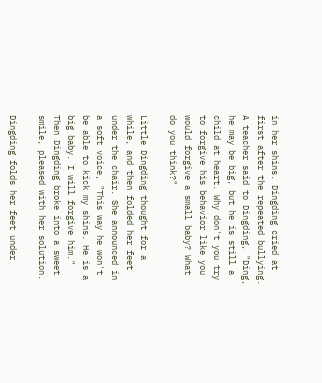in her shins. Dingding cried at first after the repeated bullying. A teacher said to Dingding, "Ding, he may be big, but he is still a child at heart. Why don't you try to forgive his behavior like you would forgive a small baby? What do you think?"

Little Dingding thought for a while, and then folded her feet under the chair. She announced in a soft voice, "This way he won't be able to kick my shins. He is a big baby. I will forgive him." Then Dingding broke into a sweet smile, pleased with her solution.

Dingding folds her feet under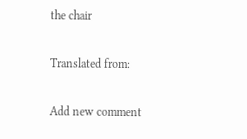the chair

Translated from:

Add new comment